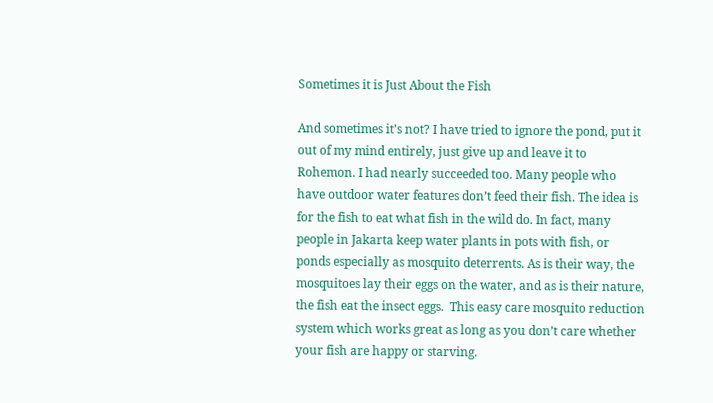Sometimes it is Just About the Fish

And sometimes it’s not? I have tried to ignore the pond, put it out of my mind entirely, just give up and leave it to Rohemon. I had nearly succeeded too. Many people who have outdoor water features don’t feed their fish. The idea is for the fish to eat what fish in the wild do. In fact, many people in Jakarta keep water plants in pots with fish, or ponds especially as mosquito deterrents. As is their way, the mosquitoes lay their eggs on the water, and as is their nature, the fish eat the insect eggs.  This easy care mosquito reduction system which works great as long as you don’t care whether your fish are happy or starving.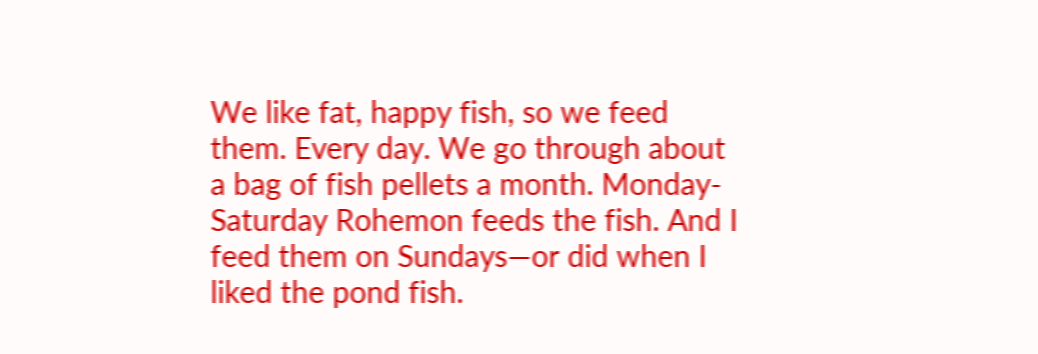We like fat, happy fish, so we feed them. Every day. We go through about a bag of fish pellets a month. Monday-Saturday Rohemon feeds the fish. And I feed them on Sundays—or did when I liked the pond fish.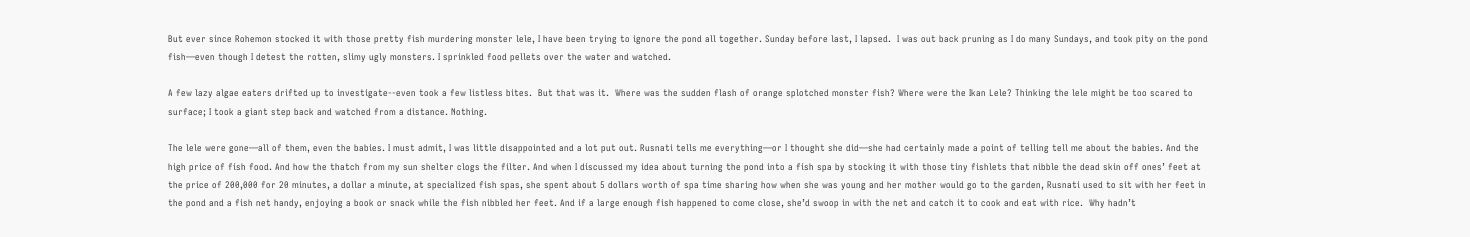But ever since Rohemon stocked it with those pretty fish murdering monster lele, I have been trying to ignore the pond all together. Sunday before last, I lapsed.  I was out back pruning as I do many Sundays, and took pity on the pond fish—even though I detest the rotten, slimy ugly monsters. I sprinkled food pellets over the water and watched.

A few lazy algae eaters drifted up to investigate--even took a few listless bites.  But that was it.  Where was the sudden flash of orange splotched monster fish? Where were the Ikan Lele? Thinking the lele might be too scared to surface; I took a giant step back and watched from a distance. Nothing.

The lele were gone—all of them, even the babies. I must admit, I was little disappointed and a lot put out. Rusnati tells me everything—or I thought she did—she had certainly made a point of telling tell me about the babies. And the high price of fish food. And how the thatch from my sun shelter clogs the filter. And when I discussed my idea about turning the pond into a fish spa by stocking it with those tiny fishlets that nibble the dead skin off ones’ feet at the price of 200,000 for 20 minutes, a dollar a minute, at specialized fish spas, she spent about 5 dollars worth of spa time sharing how when she was young and her mother would go to the garden, Rusnati used to sit with her feet in the pond and a fish net handy, enjoying a book or snack while the fish nibbled her feet. And if a large enough fish happened to come close, she’d swoop in with the net and catch it to cook and eat with rice.  Why hadn’t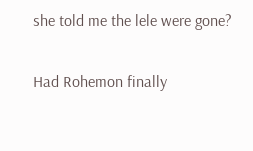she told me the lele were gone?

Had Rohemon finally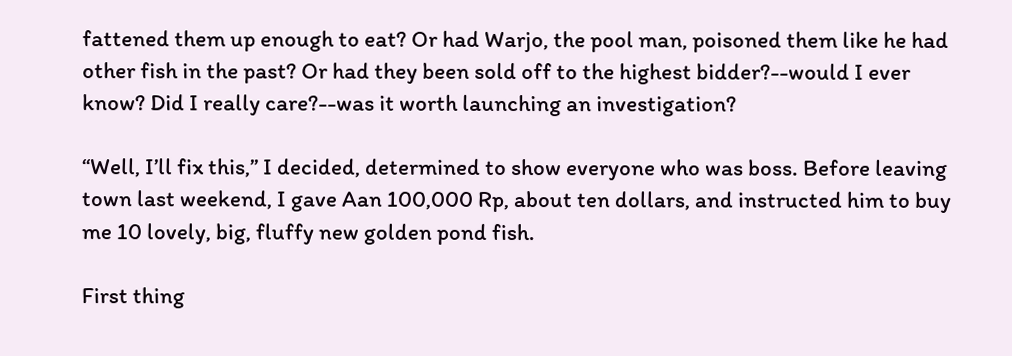fattened them up enough to eat? Or had Warjo, the pool man, poisoned them like he had other fish in the past? Or had they been sold off to the highest bidder?--would I ever know? Did I really care?--was it worth launching an investigation?

“Well, I’ll fix this,” I decided, determined to show everyone who was boss. Before leaving town last weekend, I gave Aan 100,000 Rp, about ten dollars, and instructed him to buy me 10 lovely, big, fluffy new golden pond fish.

First thing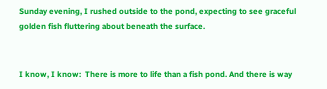Sunday evening, I rushed outside to the pond, expecting to see graceful golden fish fluttering about beneath the surface.


I know, I know:  There is more to life than a fish pond. And there is way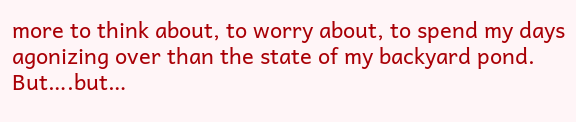more to think about, to worry about, to spend my days agonizing over than the state of my backyard pond. But….but…